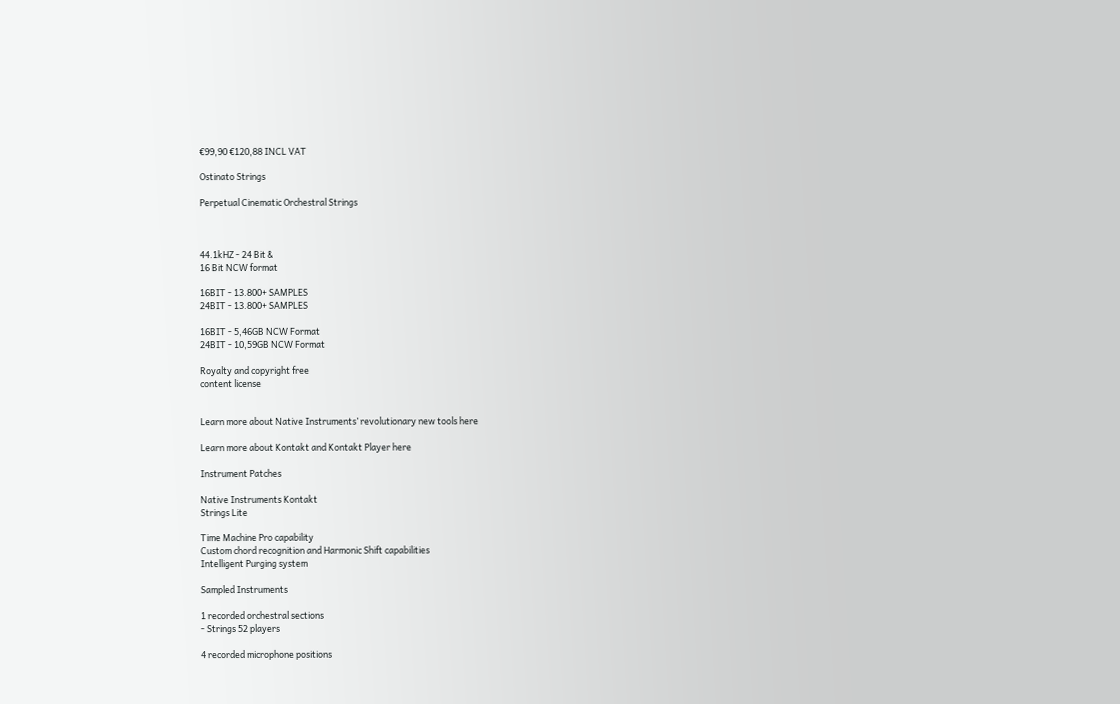€99,90 €120,88 INCL VAT

Ostinato Strings

Perpetual Cinematic Orchestral Strings



44.1kHZ - 24 Bit &
16 Bit NCW format

16BIT - 13.800+ SAMPLES
24BIT - 13.800+ SAMPLES

16BIT - 5,46GB NCW Format
24BIT - 10,59GB NCW Format

Royalty and copyright free
content license


Learn more about Native Instruments’ revolutionary new tools here

Learn more about Kontakt and Kontakt Player here

Instrument Patches

Native Instruments Kontakt
Strings Lite

Time Machine Pro capability
Custom chord recognition and Harmonic Shift capabilities
Intelligent Purging system

Sampled Instruments

1 recorded orchestral sections
- Strings 52 players

4 recorded microphone positions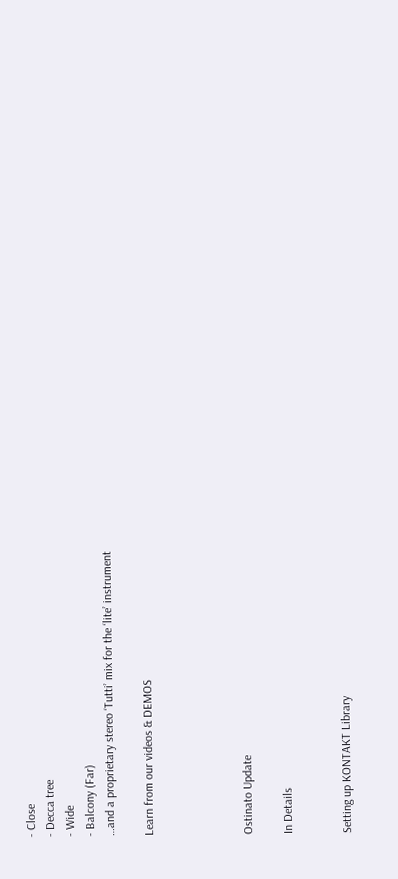- Close
- Decca tree
- Wide
- Balcony (Far)
…and a proprietary stereo ‘Tutti’ mix for the ‘lite’ instrument

Learn from our videos & DEMOS




Ostinato Update

In Details


Setting up KONTAKT Library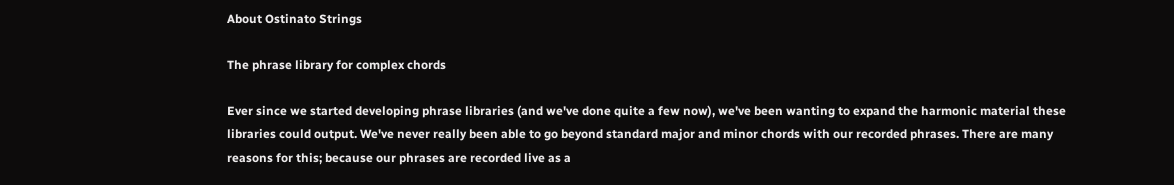About Ostinato Strings

The phrase library for complex chords

Ever since we started developing phrase libraries (and we've done quite a few now), we've been wanting to expand the harmonic material these libraries could output. We've never really been able to go beyond standard major and minor chords with our recorded phrases. There are many reasons for this; because our phrases are recorded live as a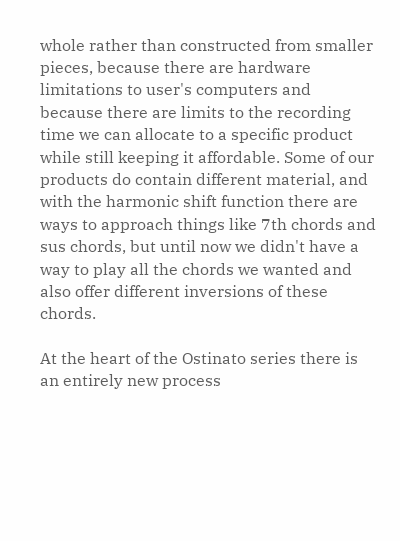whole rather than constructed from smaller pieces, because there are hardware limitations to user's computers and because there are limits to the recording time we can allocate to a specific product while still keeping it affordable. Some of our products do contain different material, and with the harmonic shift function there are ways to approach things like 7th chords and sus chords, but until now we didn't have a way to play all the chords we wanted and also offer different inversions of these chords.

At the heart of the Ostinato series there is an entirely new process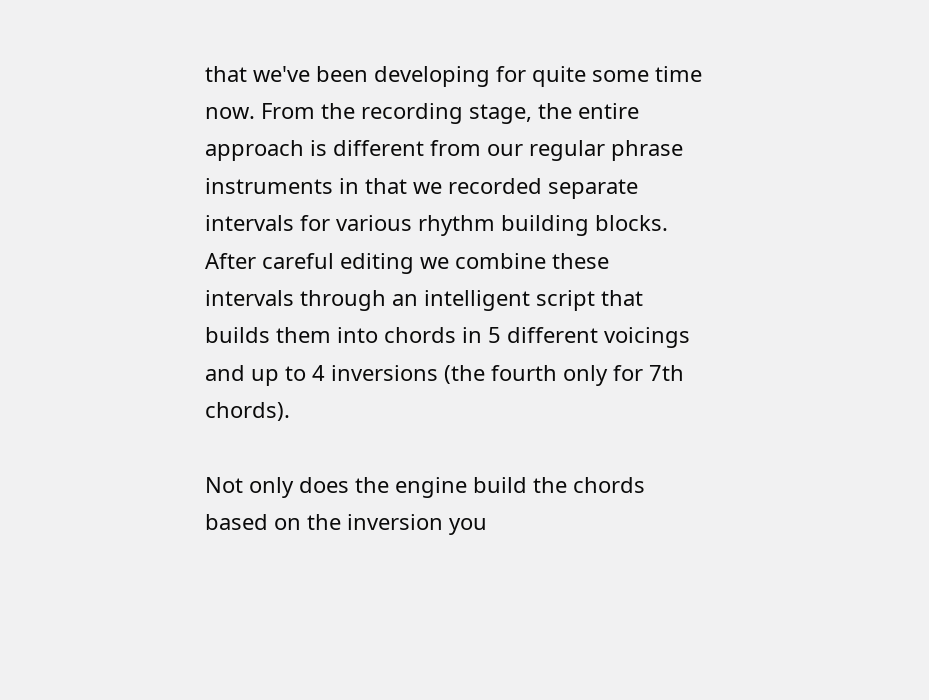that we've been developing for quite some time now. From the recording stage, the entire approach is different from our regular phrase instruments in that we recorded separate intervals for various rhythm building blocks. After careful editing we combine these intervals through an intelligent script that builds them into chords in 5 different voicings and up to 4 inversions (the fourth only for 7th chords).

Not only does the engine build the chords based on the inversion you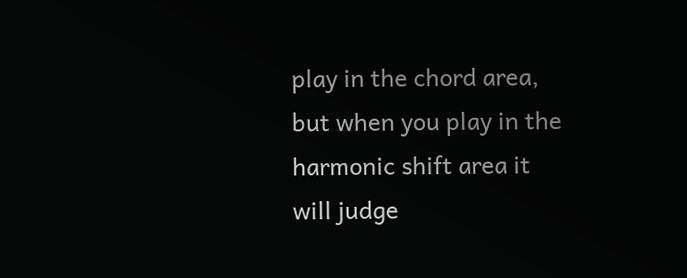play in the chord area, but when you play in the harmonic shift area it will judge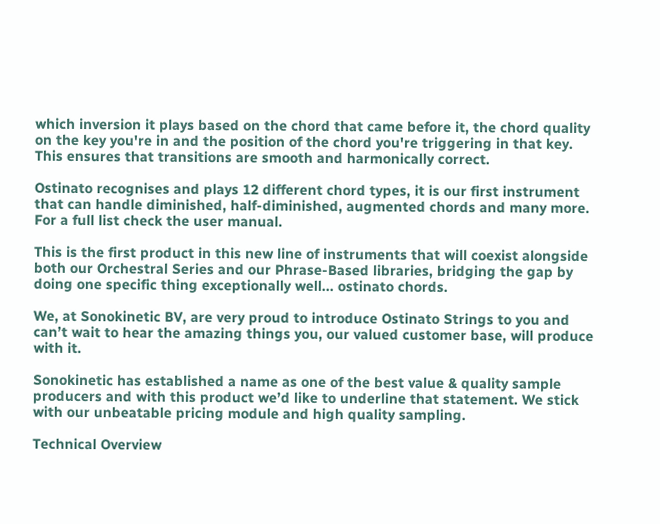which inversion it plays based on the chord that came before it, the chord quality on the key you're in and the position of the chord you're triggering in that key. This ensures that transitions are smooth and harmonically correct.

Ostinato recognises and plays 12 different chord types, it is our first instrument that can handle diminished, half-diminished, augmented chords and many more. For a full list check the user manual.

This is the first product in this new line of instruments that will coexist alongside both our Orchestral Series and our Phrase-Based libraries, bridging the gap by doing one specific thing exceptionally well... ostinato chords.

We, at Sonokinetic BV, are very proud to introduce Ostinato Strings to you and can’t wait to hear the amazing things you, our valued customer base, will produce with it.

Sonokinetic has established a name as one of the best value & quality sample producers and with this product we’d like to underline that statement. We stick with our unbeatable pricing module and high quality sampling.

Technical Overview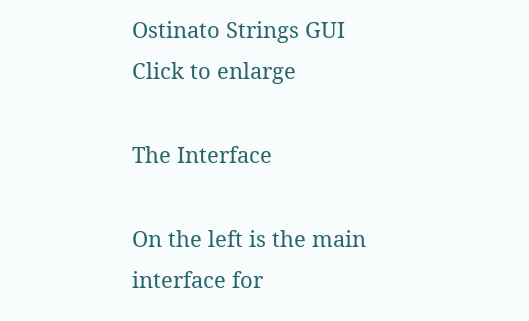Ostinato Strings GUI
Click to enlarge

The Interface

On the left is the main interface for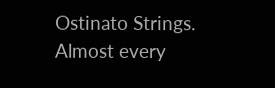Ostinato Strings. Almost every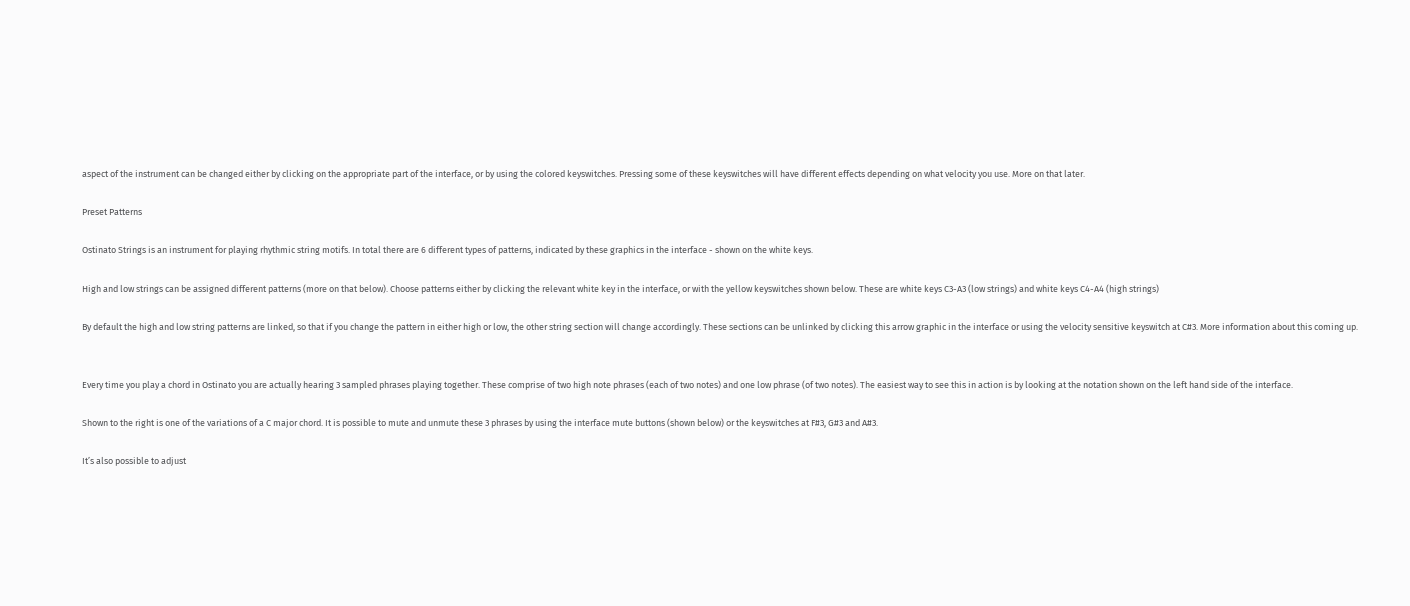aspect of the instrument can be changed either by clicking on the appropriate part of the interface, or by using the colored keyswitches. Pressing some of these keyswitches will have different effects depending on what velocity you use. More on that later.

Preset Patterns

Ostinato Strings is an instrument for playing rhythmic string motifs. In total there are 6 different types of patterns, indicated by these graphics in the interface - shown on the white keys.

High and low strings can be assigned different patterns (more on that below). Choose patterns either by clicking the relevant white key in the interface, or with the yellow keyswitches shown below. These are white keys C3-A3 (low strings) and white keys C4-A4 (high strings)

By default the high and low string patterns are linked, so that if you change the pattern in either high or low, the other string section will change accordingly. These sections can be unlinked by clicking this arrow graphic in the interface or using the velocity sensitive keyswitch at C#3. More information about this coming up.


Every time you play a chord in Ostinato you are actually hearing 3 sampled phrases playing together. These comprise of two high note phrases (each of two notes) and one low phrase (of two notes). The easiest way to see this in action is by looking at the notation shown on the left hand side of the interface.

Shown to the right is one of the variations of a C major chord. It is possible to mute and unmute these 3 phrases by using the interface mute buttons (shown below) or the keyswitches at F#3, G#3 and A#3.

It’s also possible to adjust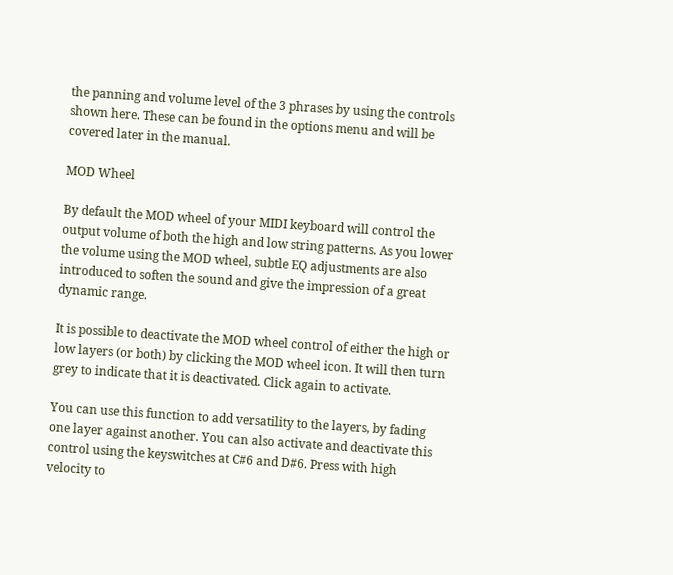the panning and volume level of the 3 phrases by using the controls shown here. These can be found in the options menu and will be covered later in the manual.

MOD Wheel

By default the MOD wheel of your MIDI keyboard will control the output volume of both the high and low string patterns. As you lower the volume using the MOD wheel, subtle EQ adjustments are also introduced to soften the sound and give the impression of a great dynamic range.

It is possible to deactivate the MOD wheel control of either the high or low layers (or both) by clicking the MOD wheel icon. It will then turn grey to indicate that it is deactivated. Click again to activate.

You can use this function to add versatility to the layers, by fading one layer against another. You can also activate and deactivate this control using the keyswitches at C#6 and D#6. Press with high velocity to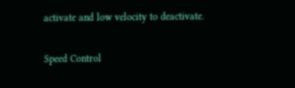activate and low velocity to deactivate.

Speed Control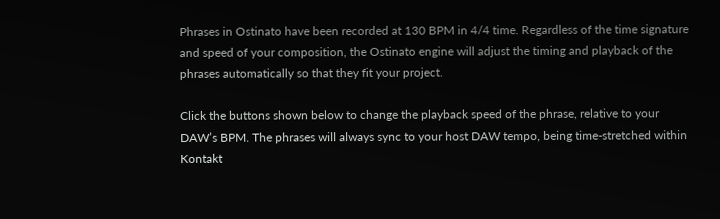Phrases in Ostinato have been recorded at 130 BPM in 4/4 time. Regardless of the time signature and speed of your composition, the Ostinato engine will adjust the timing and playback of the phrases automatically so that they fit your project.

Click the buttons shown below to change the playback speed of the phrase, relative to your DAW’s BPM. The phrases will always sync to your host DAW tempo, being time-stretched within Kontakt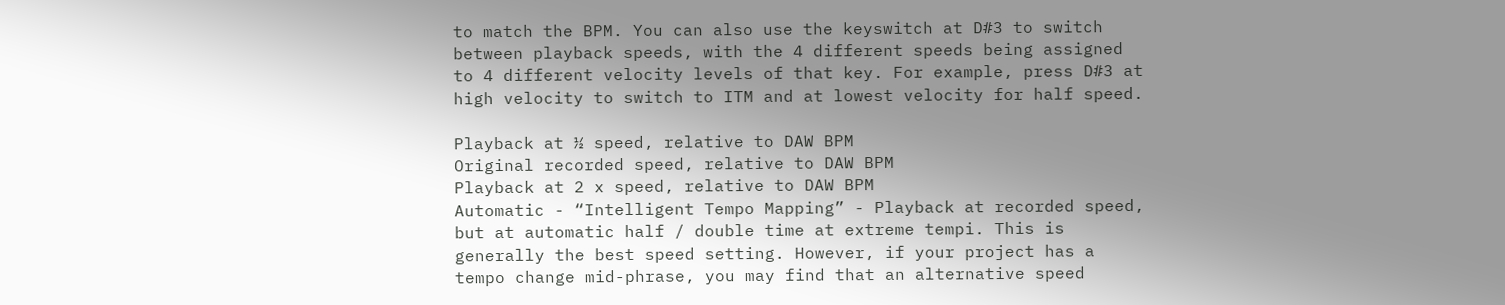to match the BPM. You can also use the keyswitch at D#3 to switch between playback speeds, with the 4 different speeds being assigned to 4 different velocity levels of that key. For example, press D#3 at high velocity to switch to ITM and at lowest velocity for half speed.

Playback at ½ speed, relative to DAW BPM
Original recorded speed, relative to DAW BPM
Playback at 2 x speed, relative to DAW BPM
Automatic - “Intelligent Tempo Mapping” - Playback at recorded speed, but at automatic half / double time at extreme tempi. This is generally the best speed setting. However, if your project has a tempo change mid-phrase, you may find that an alternative speed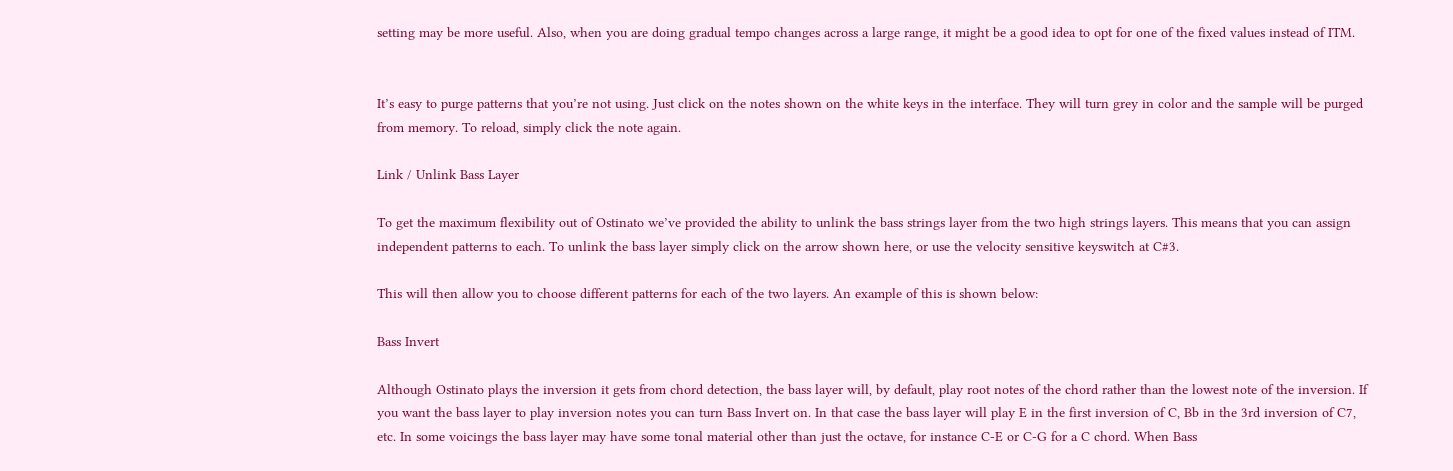setting may be more useful. Also, when you are doing gradual tempo changes across a large range, it might be a good idea to opt for one of the fixed values instead of ITM.


It’s easy to purge patterns that you’re not using. Just click on the notes shown on the white keys in the interface. They will turn grey in color and the sample will be purged from memory. To reload, simply click the note again.

Link / Unlink Bass Layer

To get the maximum flexibility out of Ostinato we’ve provided the ability to unlink the bass strings layer from the two high strings layers. This means that you can assign independent patterns to each. To unlink the bass layer simply click on the arrow shown here, or use the velocity sensitive keyswitch at C#3.

This will then allow you to choose different patterns for each of the two layers. An example of this is shown below:

Bass Invert

Although Ostinato plays the inversion it gets from chord detection, the bass layer will, by default, play root notes of the chord rather than the lowest note of the inversion. If you want the bass layer to play inversion notes you can turn Bass Invert on. In that case the bass layer will play E in the first inversion of C, Bb in the 3rd inversion of C7, etc. In some voicings the bass layer may have some tonal material other than just the octave, for instance C-E or C-G for a C chord. When Bass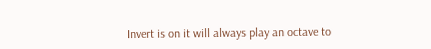Invert is on it will always play an octave to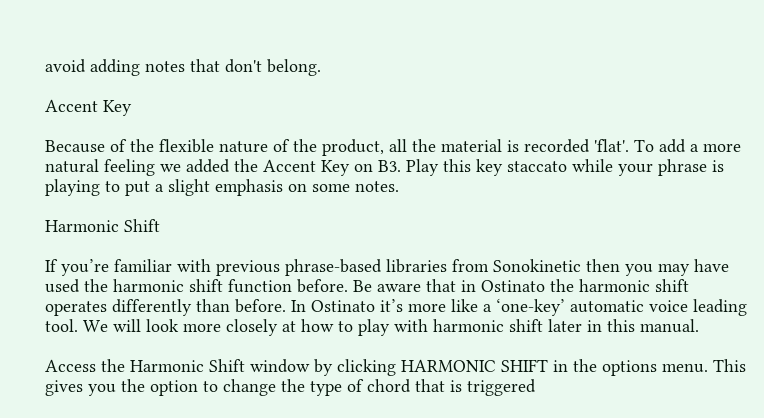avoid adding notes that don't belong.

Accent Key

Because of the flexible nature of the product, all the material is recorded 'flat'. To add a more natural feeling we added the Accent Key on B3. Play this key staccato while your phrase is playing to put a slight emphasis on some notes.

Harmonic Shift

If you’re familiar with previous phrase-based libraries from Sonokinetic then you may have used the harmonic shift function before. Be aware that in Ostinato the harmonic shift operates differently than before. In Ostinato it’s more like a ‘one-key’ automatic voice leading tool. We will look more closely at how to play with harmonic shift later in this manual.

Access the Harmonic Shift window by clicking HARMONIC SHIFT in the options menu. This gives you the option to change the type of chord that is triggered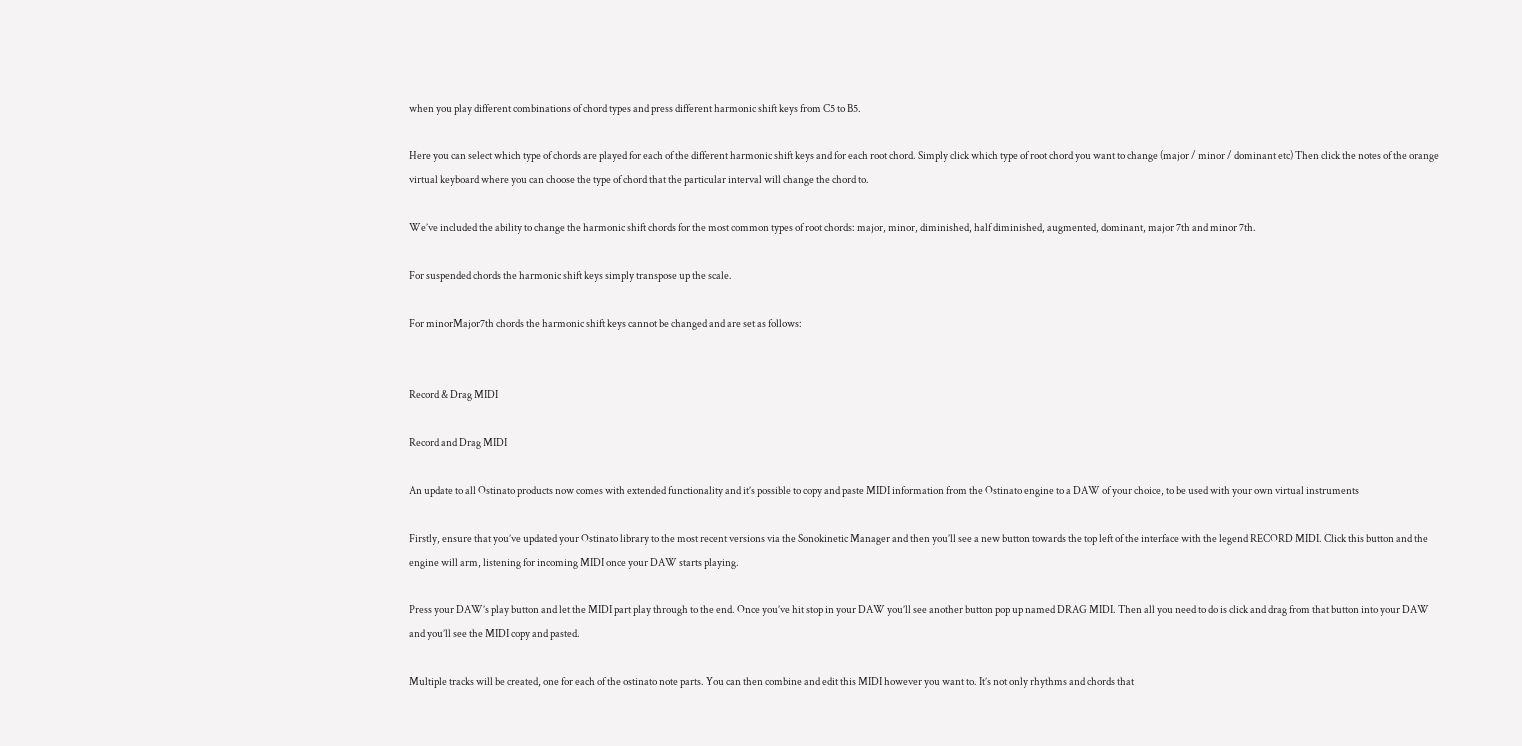when you play different combinations of chord types and press different harmonic shift keys from C5 to B5.

Here you can select which type of chords are played for each of the different harmonic shift keys and for each root chord. Simply click which type of root chord you want to change (major / minor / dominant etc) Then click the notes of the orange virtual keyboard where you can choose the type of chord that the particular interval will change the chord to.

We’ve included the ability to change the harmonic shift chords for the most common types of root chords: major, minor, diminished, half diminished, augmented, dominant, major 7th and minor 7th.

For suspended chords the harmonic shift keys simply transpose up the scale.

For minorMajor7th chords the harmonic shift keys cannot be changed and are set as follows:


Record & Drag MIDI

Record and Drag MIDI

An update to all Ostinato products now comes with extended functionality and it’s possible to copy and paste MIDI information from the Ostinato engine to a DAW of your choice, to be used with your own virtual instruments

Firstly, ensure that you’ve updated your Ostinato library to the most recent versions via the Sonokinetic Manager and then you’ll see a new button towards the top left of the interface with the legend RECORD MIDI. Click this button and the engine will arm, listening for incoming MIDI once your DAW starts playing.

Press your DAW’s play button and let the MIDI part play through to the end. Once you’ve hit stop in your DAW you’ll see another button pop up named DRAG MIDI. Then all you need to do is click and drag from that button into your DAW and you’ll see the MIDI copy and pasted.

Multiple tracks will be created, one for each of the ostinato note parts. You can then combine and edit this MIDI however you want to. It’s not only rhythms and chords that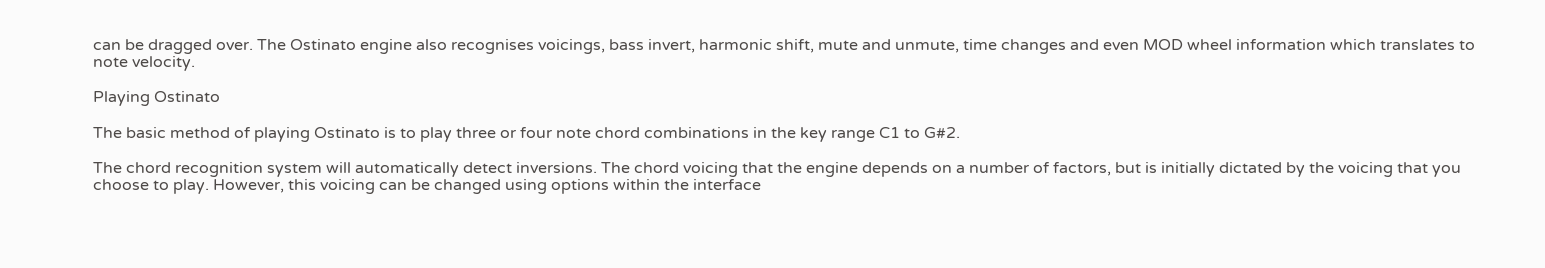can be dragged over. The Ostinato engine also recognises voicings, bass invert, harmonic shift, mute and unmute, time changes and even MOD wheel information which translates to note velocity.

Playing Ostinato

The basic method of playing Ostinato is to play three or four note chord combinations in the key range C1 to G#2.

The chord recognition system will automatically detect inversions. The chord voicing that the engine depends on a number of factors, but is initially dictated by the voicing that you choose to play. However, this voicing can be changed using options within the interface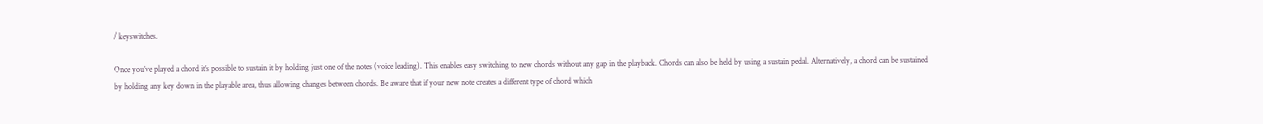/ keyswitches.

Once you’ve played a chord it’s possible to sustain it by holding just one of the notes (voice leading). This enables easy switching to new chords without any gap in the playback. Chords can also be held by using a sustain pedal. Alternatively, a chord can be sustained by holding any key down in the playable area, thus allowing changes between chords. Be aware that if your new note creates a different type of chord which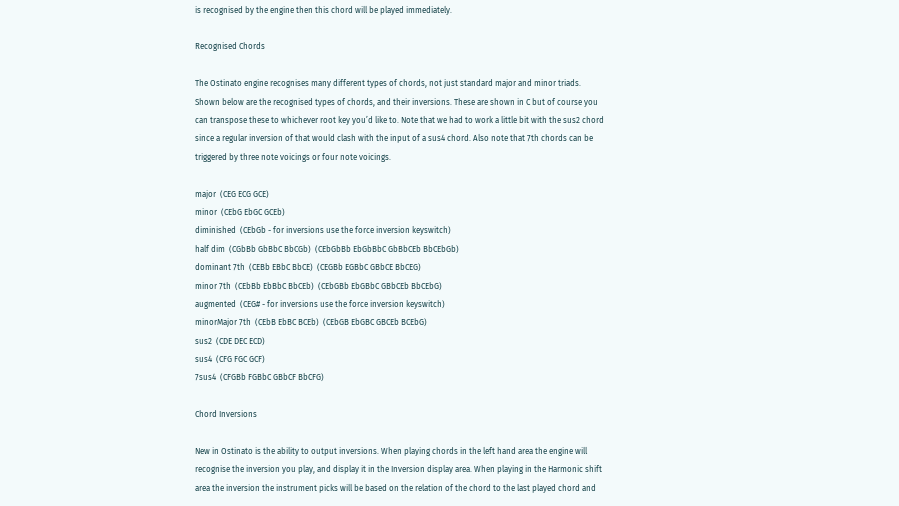is recognised by the engine then this chord will be played immediately.

Recognised Chords

The Ostinato engine recognises many different types of chords, not just standard major and minor triads. Shown below are the recognised types of chords, and their inversions. These are shown in C but of course you can transpose these to whichever root key you’d like to. Note that we had to work a little bit with the sus2 chord since a regular inversion of that would clash with the input of a sus4 chord. Also note that 7th chords can be triggered by three note voicings or four note voicings.

major  (CEG ECG GCE)
minor  (CEbG EbGC GCEb)
diminished  (CEbGb - for inversions use the force inversion keyswitch)
half dim  (CGbBb GbBbC BbCGb)  (CEbGbBb EbGbBbC GbBbCEb BbCEbGb)
dominant 7th  (CEBb EBbC BbCE)  (CEGBb EGBbC GBbCE BbCEG)
minor 7th  (CEbBb EbBbC BbCEb)  (CEbGBb EbGBbC GBbCEb BbCEbG)
augmented  (CEG# - for inversions use the force inversion keyswitch)
minorMajor 7th  (CEbB EbBC BCEb)  (CEbGB EbGBC GBCEb BCEbG)
sus2  (CDE DEC ECD)
sus4  (CFG FGC GCF)
7sus4  (CFGBb FGBbC GBbCF BbCFG)

Chord Inversions

New in Ostinato is the ability to output inversions. When playing chords in the left hand area the engine will recognise the inversion you play, and display it in the Inversion display area. When playing in the Harmonic shift area the inversion the instrument picks will be based on the relation of the chord to the last played chord and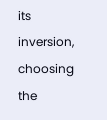its inversion, choosing the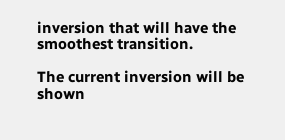inversion that will have the smoothest transition.

The current inversion will be shown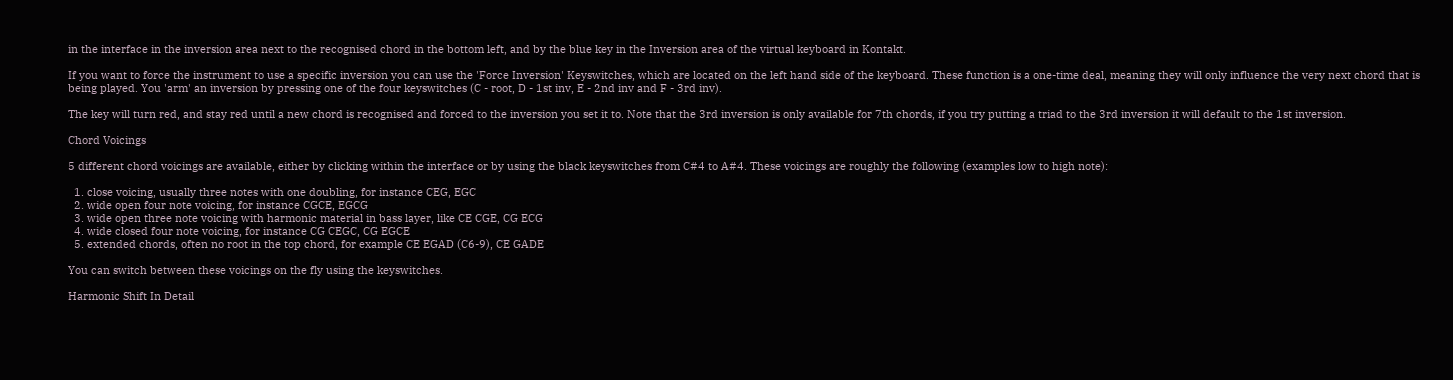in the interface in the inversion area next to the recognised chord in the bottom left, and by the blue key in the Inversion area of the virtual keyboard in Kontakt.

If you want to force the instrument to use a specific inversion you can use the 'Force Inversion' Keyswitches, which are located on the left hand side of the keyboard. These function is a one-time deal, meaning they will only influence the very next chord that is being played. You 'arm' an inversion by pressing one of the four keyswitches (C - root, D - 1st inv, E - 2nd inv and F - 3rd inv).

The key will turn red, and stay red until a new chord is recognised and forced to the inversion you set it to. Note that the 3rd inversion is only available for 7th chords, if you try putting a triad to the 3rd inversion it will default to the 1st inversion.

Chord Voicings

5 different chord voicings are available, either by clicking within the interface or by using the black keyswitches from C#4 to A#4. These voicings are roughly the following (examples low to high note):

  1. close voicing, usually three notes with one doubling, for instance CEG, EGC
  2. wide open four note voicing, for instance CGCE, EGCG
  3. wide open three note voicing with harmonic material in bass layer, like CE CGE, CG ECG
  4. wide closed four note voicing, for instance CG CEGC, CG EGCE
  5. extended chords, often no root in the top chord, for example CE EGAD (C6-9), CE GADE

You can switch between these voicings on the fly using the keyswitches.

Harmonic Shift In Detail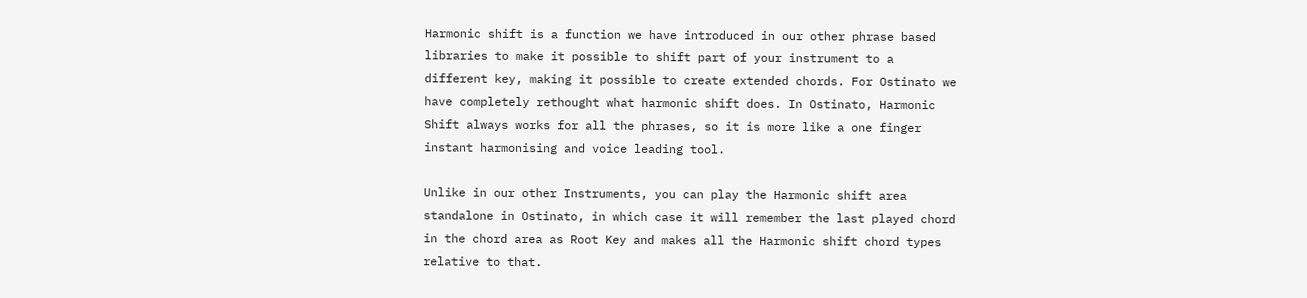Harmonic shift is a function we have introduced in our other phrase based libraries to make it possible to shift part of your instrument to a different key, making it possible to create extended chords. For Ostinato we have completely rethought what harmonic shift does. In Ostinato, Harmonic Shift always works for all the phrases, so it is more like a one finger instant harmonising and voice leading tool.

Unlike in our other Instruments, you can play the Harmonic shift area standalone in Ostinato, in which case it will remember the last played chord in the chord area as Root Key and makes all the Harmonic shift chord types relative to that.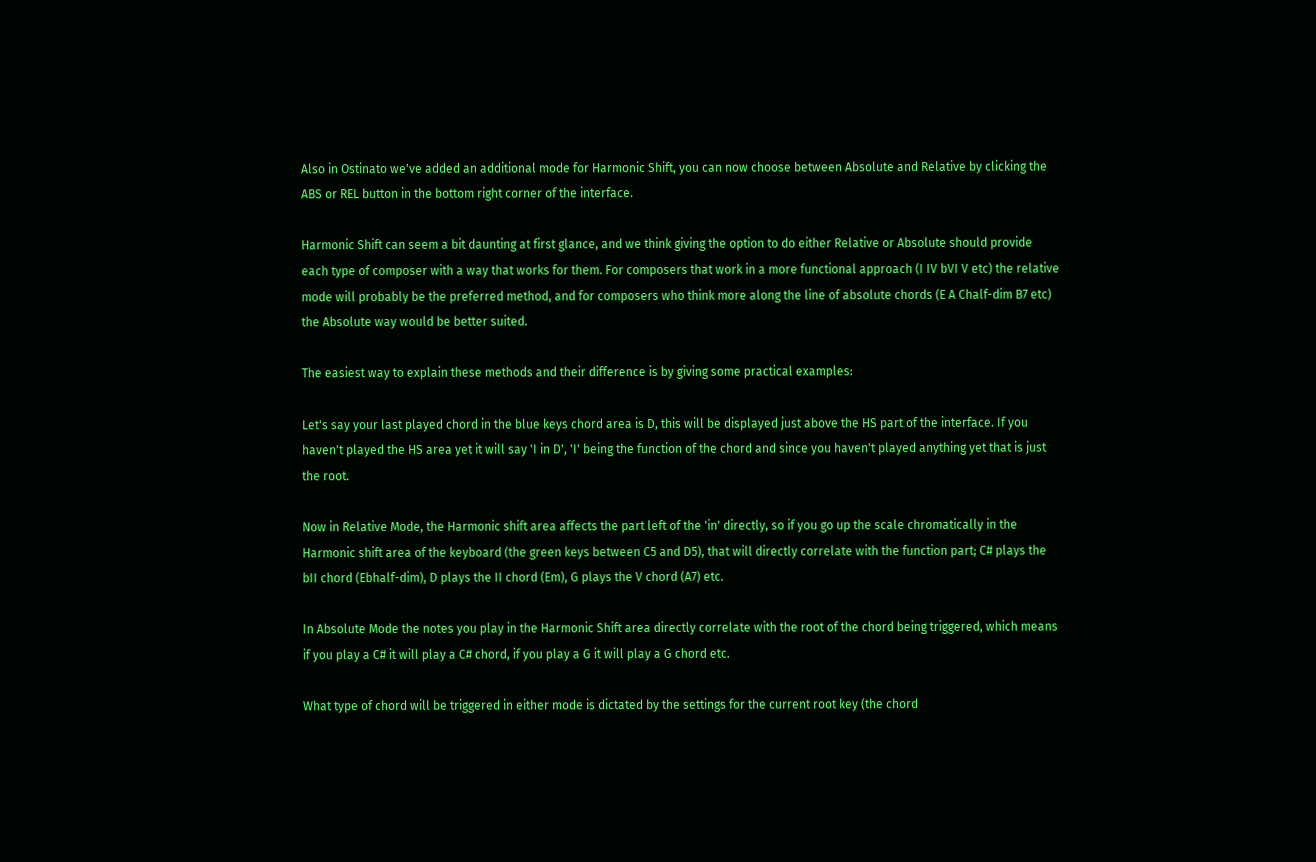Also in Ostinato we've added an additional mode for Harmonic Shift, you can now choose between Absolute and Relative by clicking the ABS or REL button in the bottom right corner of the interface.

Harmonic Shift can seem a bit daunting at first glance, and we think giving the option to do either Relative or Absolute should provide each type of composer with a way that works for them. For composers that work in a more functional approach (I IV bVI V etc) the relative mode will probably be the preferred method, and for composers who think more along the line of absolute chords (E A Chalf-dim B7 etc) the Absolute way would be better suited.

The easiest way to explain these methods and their difference is by giving some practical examples:

Let's say your last played chord in the blue keys chord area is D, this will be displayed just above the HS part of the interface. If you haven't played the HS area yet it will say 'I in D', 'I' being the function of the chord and since you haven't played anything yet that is just the root.

Now in Relative Mode, the Harmonic shift area affects the part left of the 'in' directly, so if you go up the scale chromatically in the Harmonic shift area of the keyboard (the green keys between C5 and D5), that will directly correlate with the function part; C# plays the bII chord (Ebhalf-dim), D plays the II chord (Em), G plays the V chord (A7) etc.

In Absolute Mode the notes you play in the Harmonic Shift area directly correlate with the root of the chord being triggered, which means if you play a C# it will play a C# chord, if you play a G it will play a G chord etc.

What type of chord will be triggered in either mode is dictated by the settings for the current root key (the chord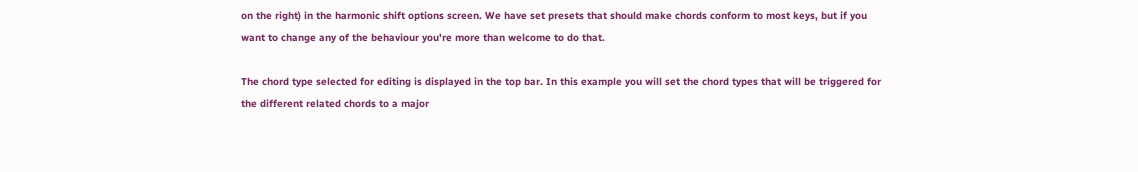on the right) in the harmonic shift options screen. We have set presets that should make chords conform to most keys, but if you want to change any of the behaviour you're more than welcome to do that.

The chord type selected for editing is displayed in the top bar. In this example you will set the chord types that will be triggered for the different related chords to a major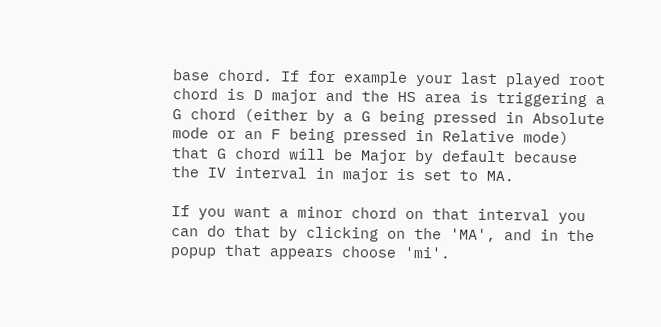base chord. If for example your last played root chord is D major and the HS area is triggering a G chord (either by a G being pressed in Absolute mode or an F being pressed in Relative mode) that G chord will be Major by default because the IV interval in major is set to MA.

If you want a minor chord on that interval you can do that by clicking on the 'MA', and in the popup that appears choose 'mi'.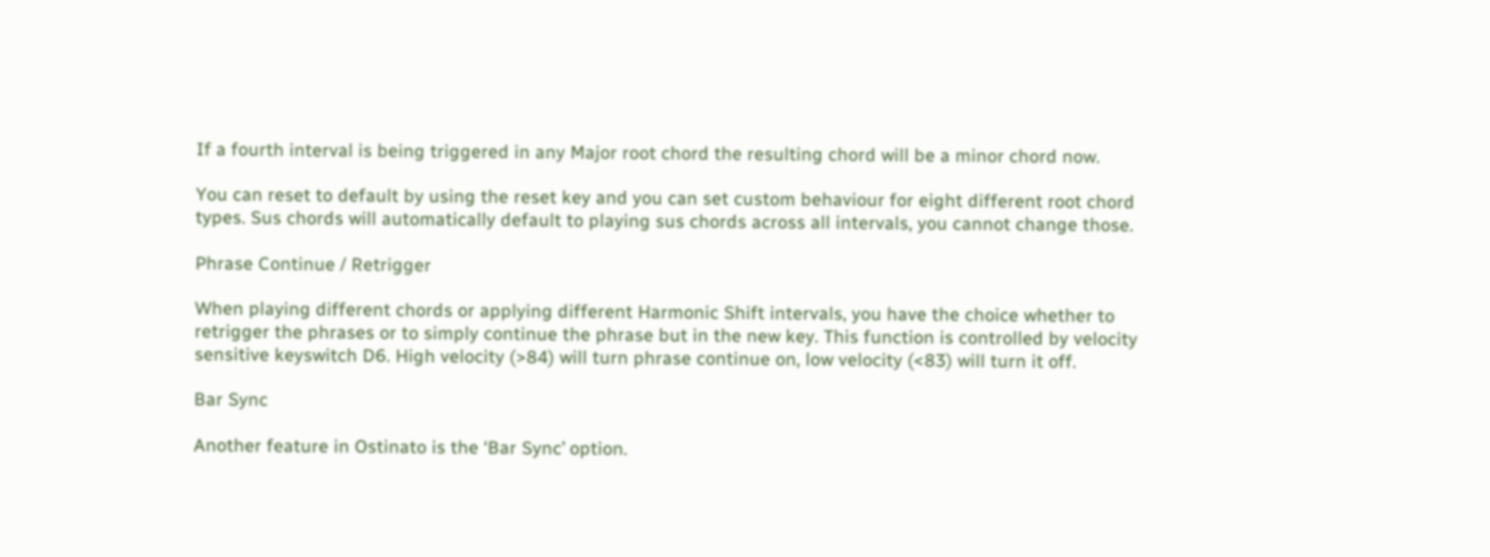If a fourth interval is being triggered in any Major root chord the resulting chord will be a minor chord now.

You can reset to default by using the reset key and you can set custom behaviour for eight different root chord types. Sus chords will automatically default to playing sus chords across all intervals, you cannot change those.

Phrase Continue / Retrigger

When playing different chords or applying different Harmonic Shift intervals, you have the choice whether to retrigger the phrases or to simply continue the phrase but in the new key. This function is controlled by velocity sensitive keyswitch D6. High velocity (>84) will turn phrase continue on, low velocity (<83) will turn it off.

Bar Sync

Another feature in Ostinato is the ‘Bar Sync’ option.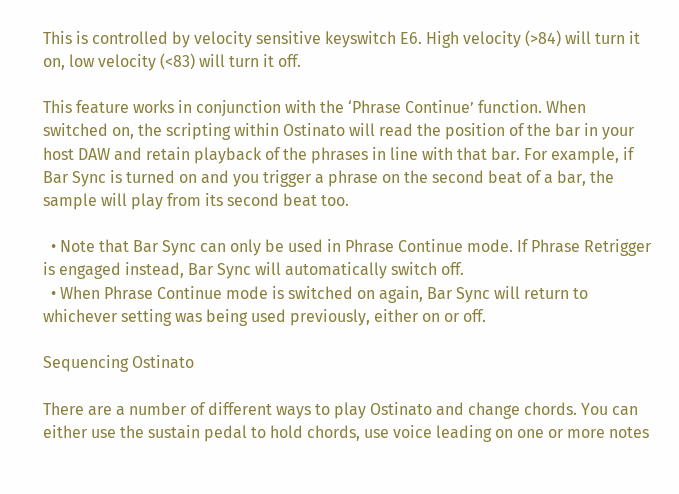This is controlled by velocity sensitive keyswitch E6. High velocity (>84) will turn it on, low velocity (<83) will turn it off.

This feature works in conjunction with the ‘Phrase Continue’ function. When switched on, the scripting within Ostinato will read the position of the bar in your host DAW and retain playback of the phrases in line with that bar. For example, if Bar Sync is turned on and you trigger a phrase on the second beat of a bar, the sample will play from its second beat too.

  • Note that Bar Sync can only be used in Phrase Continue mode. If Phrase Retrigger is engaged instead, Bar Sync will automatically switch off.
  • When Phrase Continue mode is switched on again, Bar Sync will return to whichever setting was being used previously, either on or off.

Sequencing Ostinato

There are a number of different ways to play Ostinato and change chords. You can either use the sustain pedal to hold chords, use voice leading on one or more notes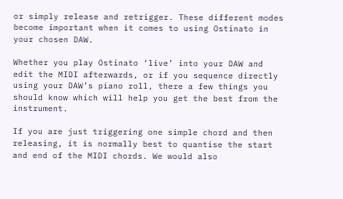or simply release and retrigger. These different modes become important when it comes to using Ostinato in your chosen DAW.

Whether you play Ostinato ‘live’ into your DAW and edit the MIDI afterwards, or if you sequence directly using your DAW’s piano roll, there a few things you should know which will help you get the best from the instrument.

If you are just triggering one simple chord and then releasing, it is normally best to quantise the start and end of the MIDI chords. We would also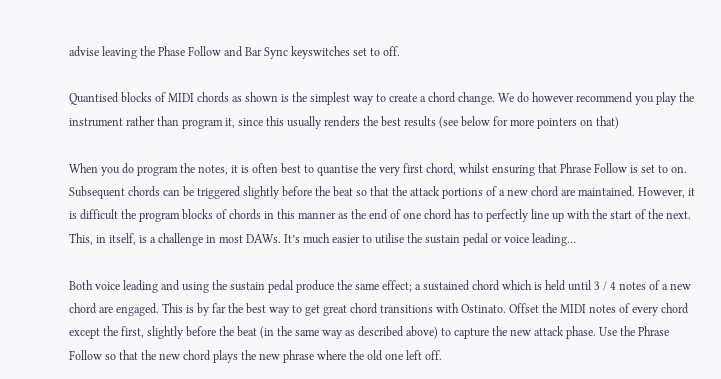advise leaving the Phase Follow and Bar Sync keyswitches set to off.

Quantised blocks of MIDI chords as shown is the simplest way to create a chord change. We do however recommend you play the instrument rather than program it, since this usually renders the best results (see below for more pointers on that)

When you do program the notes, it is often best to quantise the very first chord, whilst ensuring that Phrase Follow is set to on. Subsequent chords can be triggered slightly before the beat so that the attack portions of a new chord are maintained. However, it is difficult the program blocks of chords in this manner as the end of one chord has to perfectly line up with the start of the next. This, in itself, is a challenge in most DAWs. It’s much easier to utilise the sustain pedal or voice leading…

Both voice leading and using the sustain pedal produce the same effect; a sustained chord which is held until 3 / 4 notes of a new chord are engaged. This is by far the best way to get great chord transitions with Ostinato. Offset the MIDI notes of every chord except the first, slightly before the beat (in the same way as described above) to capture the new attack phase. Use the Phrase Follow so that the new chord plays the new phrase where the old one left off.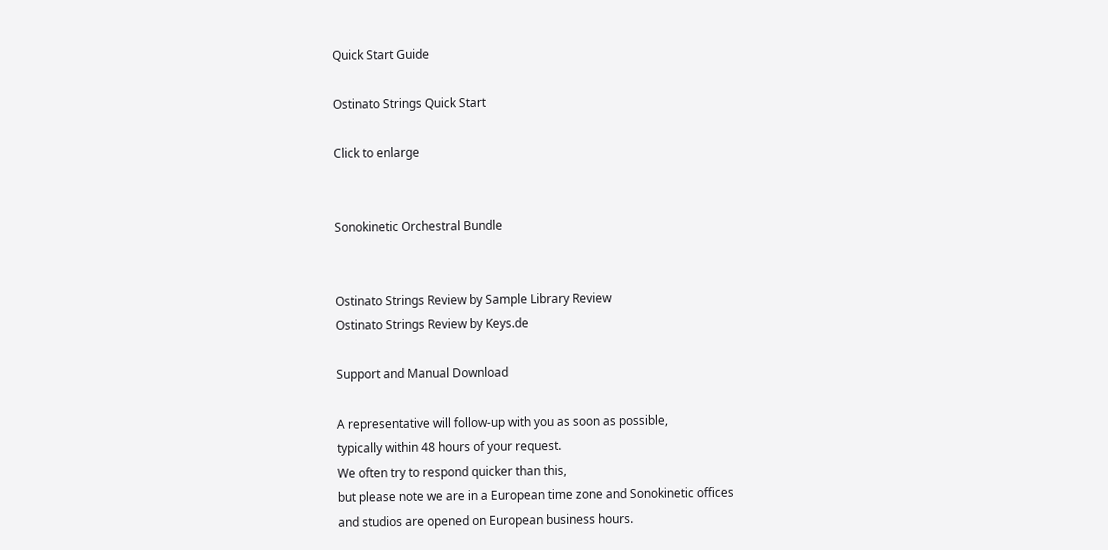Quick Start Guide

Ostinato Strings Quick Start

Click to enlarge


Sonokinetic Orchestral Bundle


Ostinato Strings Review by Sample Library Review
Ostinato Strings Review by Keys.de

Support and Manual Download

A representative will follow-up with you as soon as possible,
typically within 48 hours of your request.
We often try to respond quicker than this,
but please note we are in a European time zone and Sonokinetic offices
and studios are opened on European business hours.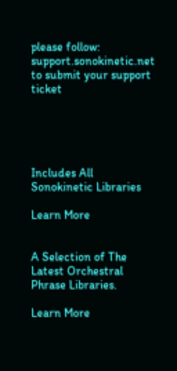please follow: support.sonokinetic.net to submit your support ticket





Includes All Sonokinetic Libraries

Learn More


A Selection of The Latest Orchestral Phrase Libraries.

Learn More